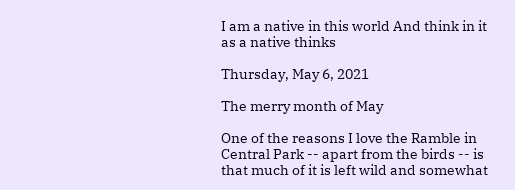I am a native in this world And think in it as a native thinks

Thursday, May 6, 2021

The merry month of May

One of the reasons I love the Ramble in Central Park -- apart from the birds -- is that much of it is left wild and somewhat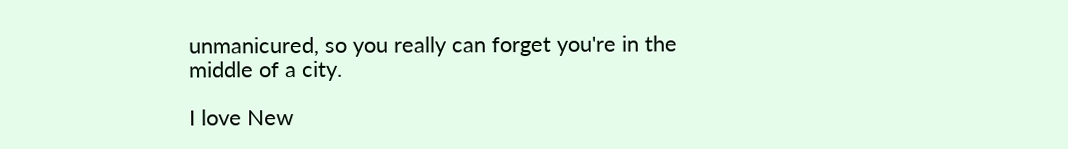unmanicured, so you really can forget you're in the middle of a city.

I love New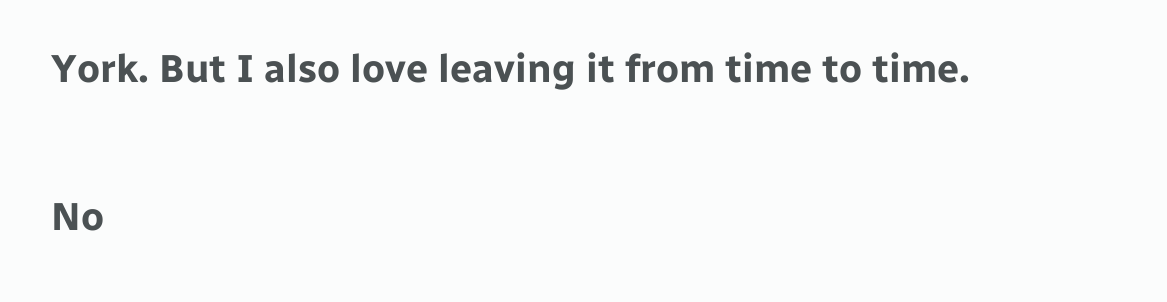York. But I also love leaving it from time to time.

No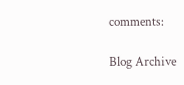comments:

Blog Archive